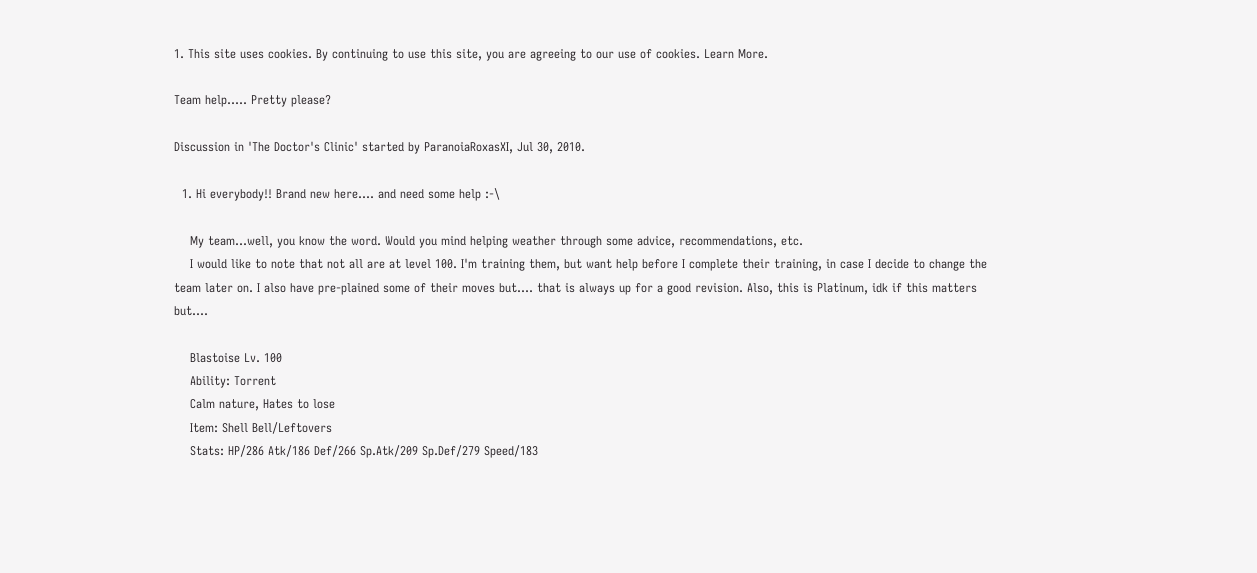1. This site uses cookies. By continuing to use this site, you are agreeing to our use of cookies. Learn More.

Team help..... Pretty please?

Discussion in 'The Doctor's Clinic' started by ParanoiaRoxasXI, Jul 30, 2010.

  1. Hi everybody!! Brand new here.... and need some help :-\

    My team...well, you know the word. Would you mind helping weather through some advice, recommendations, etc.
    I would like to note that not all are at level 100. I'm training them, but want help before I complete their training, in case I decide to change the team later on. I also have pre-plained some of their moves but.... that is always up for a good revision. Also, this is Platinum, idk if this matters but....

    Blastoise Lv. 100
    Ability: Torrent
    Calm nature, Hates to lose
    Item: Shell Bell/Leftovers
    Stats: HP/286 Atk/186 Def/266 Sp.Atk/209 Sp.Def/279 Speed/183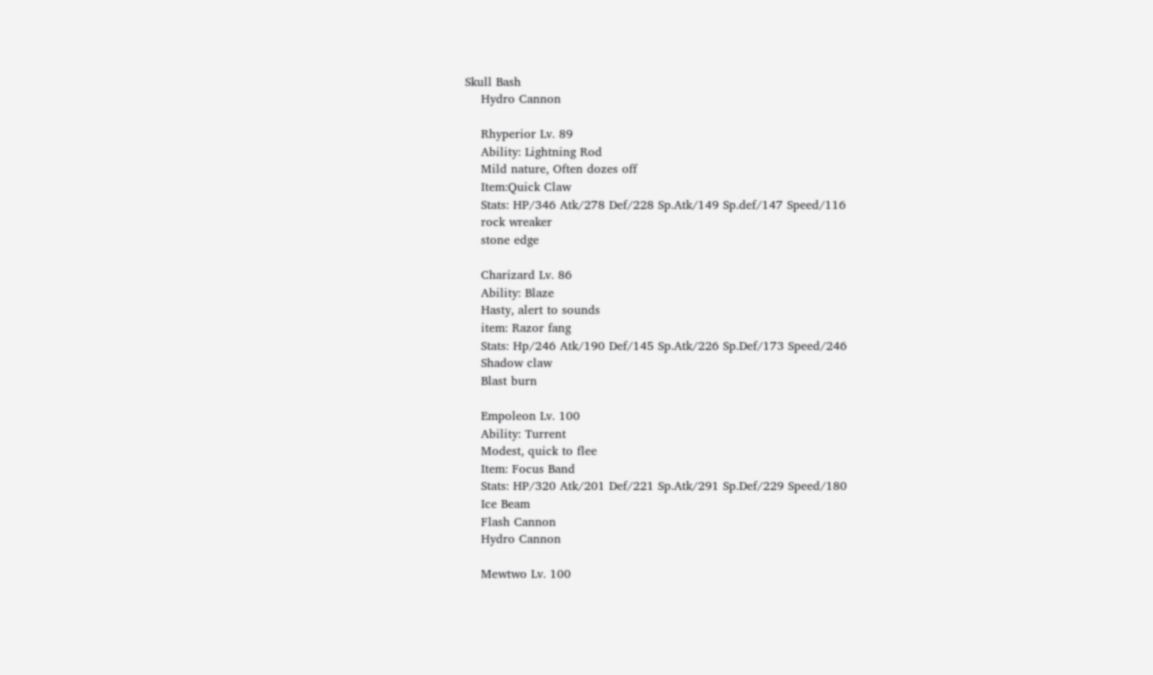Skull Bash
    Hydro Cannon

    Rhyperior Lv. 89
    Ability: Lightning Rod
    Mild nature, Often dozes off
    Item:Quick Claw
    Stats: HP/346 Atk/278 Def/228 Sp.Atk/149 Sp.def/147 Speed/116
    rock wreaker
    stone edge

    Charizard Lv. 86
    Ability: Blaze
    Hasty, alert to sounds
    item: Razor fang
    Stats: Hp/246 Atk/190 Def/145 Sp.Atk/226 Sp.Def/173 Speed/246
    Shadow claw
    Blast burn

    Empoleon Lv. 100
    Ability: Turrent
    Modest, quick to flee
    Item: Focus Band
    Stats: HP/320 Atk/201 Def/221 Sp.Atk/291 Sp.Def/229 Speed/180
    Ice Beam
    Flash Cannon
    Hydro Cannon

    Mewtwo Lv. 100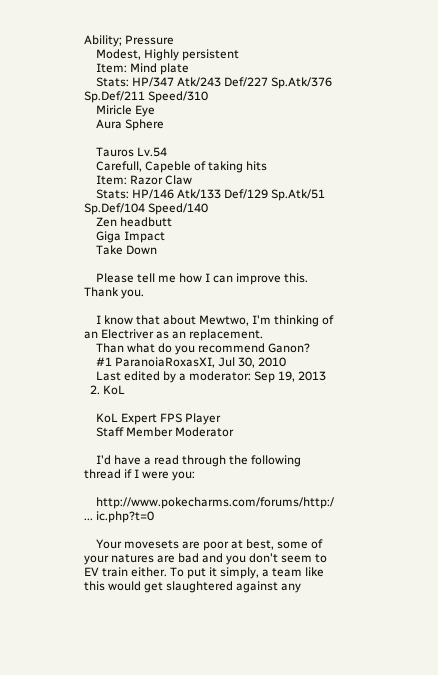Ability; Pressure
    Modest, Highly persistent
    Item: Mind plate
    Stats: HP/347 Atk/243 Def/227 Sp.Atk/376 Sp.Def/211 Speed/310
    Miricle Eye
    Aura Sphere

    Tauros Lv.54
    Carefull, Capeble of taking hits
    Item: Razor Claw
    Stats: HP/146 Atk/133 Def/129 Sp.Atk/51 Sp.Def/104 Speed/140
    Zen headbutt
    Giga Impact
    Take Down

    Please tell me how I can improve this. Thank you.

    I know that about Mewtwo, I'm thinking of an Electriver as an replacement.
    Than what do you recommend Ganon?
    #1 ParanoiaRoxasXI, Jul 30, 2010
    Last edited by a moderator: Sep 19, 2013
  2. KoL

    KoL Expert FPS Player
    Staff Member Moderator

    I'd have a read through the following thread if I were you:

    http://www.pokecharms.com/forums/http:/ ... ic.php?t=0

    Your movesets are poor at best, some of your natures are bad and you don't seem to EV train either. To put it simply, a team like this would get slaughtered against any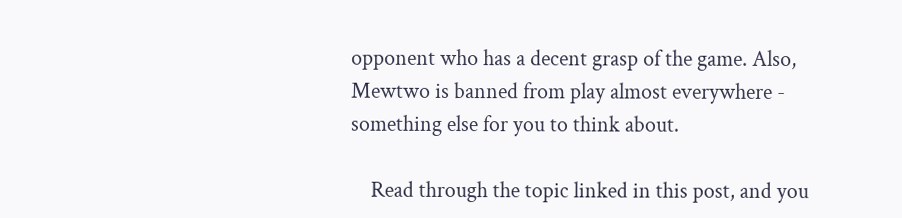opponent who has a decent grasp of the game. Also, Mewtwo is banned from play almost everywhere - something else for you to think about.

    Read through the topic linked in this post, and you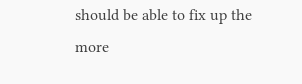should be able to fix up the more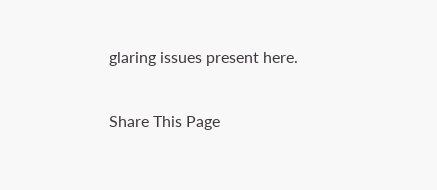glaring issues present here.

Share This Page